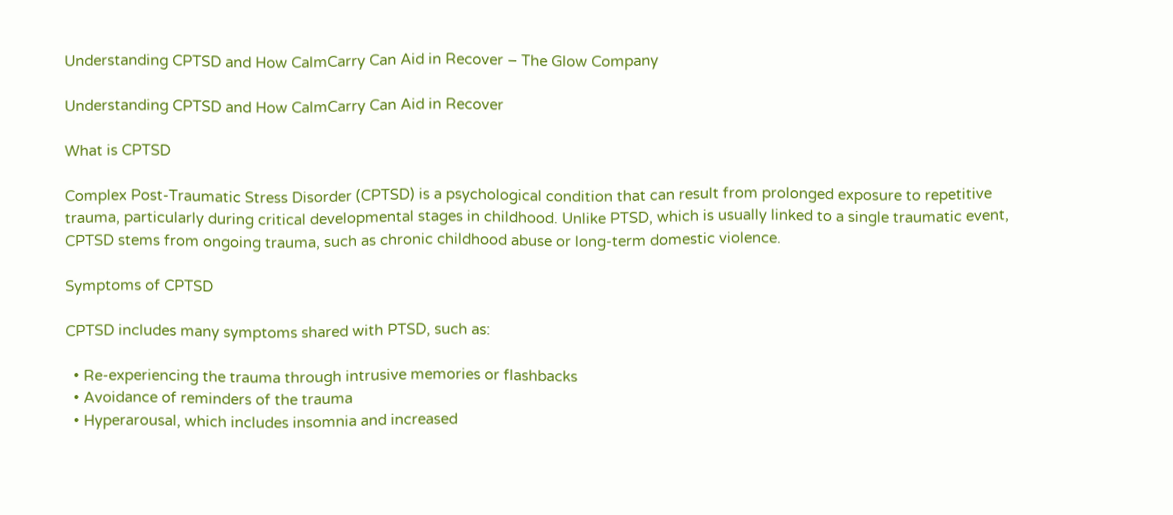Understanding CPTSD and How CalmCarry Can Aid in Recover – The Glow Company

Understanding CPTSD and How CalmCarry Can Aid in Recover

What is CPTSD

Complex Post-Traumatic Stress Disorder (CPTSD) is a psychological condition that can result from prolonged exposure to repetitive trauma, particularly during critical developmental stages in childhood. Unlike PTSD, which is usually linked to a single traumatic event, CPTSD stems from ongoing trauma, such as chronic childhood abuse or long-term domestic violence.

Symptoms of CPTSD

CPTSD includes many symptoms shared with PTSD, such as:

  • Re-experiencing the trauma through intrusive memories or flashbacks
  • Avoidance of reminders of the trauma
  • Hyperarousal, which includes insomnia and increased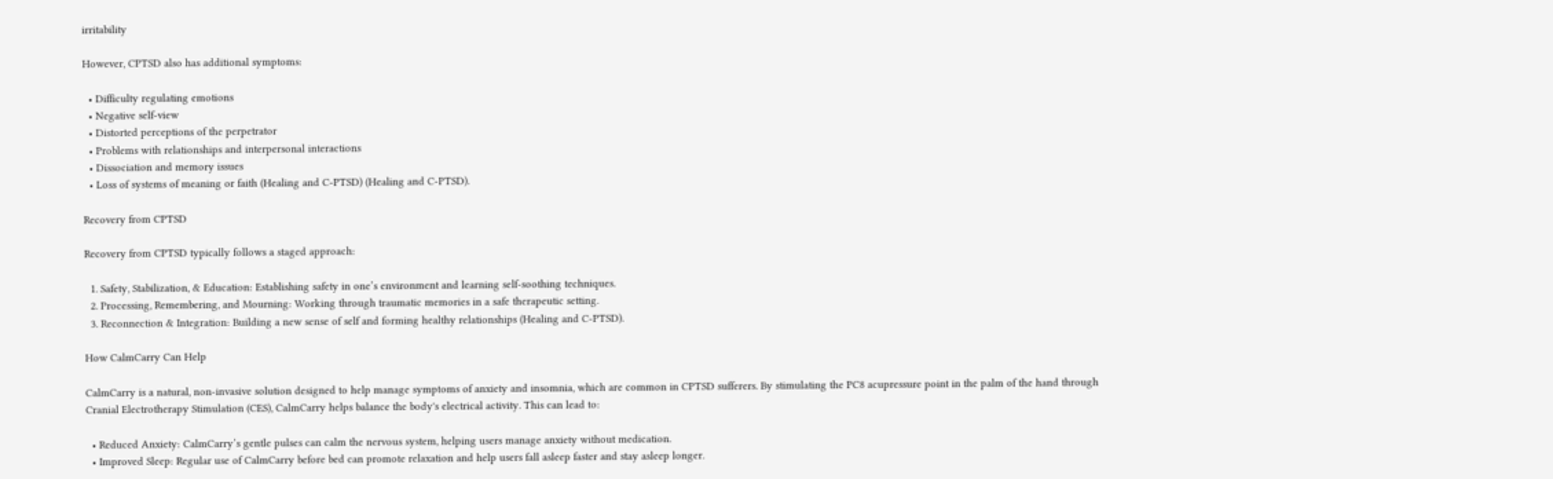irritability

However, CPTSD also has additional symptoms:

  • Difficulty regulating emotions
  • Negative self-view
  • Distorted perceptions of the perpetrator
  • Problems with relationships and interpersonal interactions
  • Dissociation and memory issues
  • Loss of systems of meaning or faith (Healing and C-PTSD) (Healing and C-PTSD).

Recovery from CPTSD

Recovery from CPTSD typically follows a staged approach:

  1. Safety, Stabilization, & Education: Establishing safety in one’s environment and learning self-soothing techniques.
  2. Processing, Remembering, and Mourning: Working through traumatic memories in a safe therapeutic setting.
  3. Reconnection & Integration: Building a new sense of self and forming healthy relationships (Healing and C-PTSD).

How CalmCarry Can Help

CalmCarry is a natural, non-invasive solution designed to help manage symptoms of anxiety and insomnia, which are common in CPTSD sufferers. By stimulating the PC8 acupressure point in the palm of the hand through Cranial Electrotherapy Stimulation (CES), CalmCarry helps balance the body's electrical activity. This can lead to:

  • Reduced Anxiety: CalmCarry’s gentle pulses can calm the nervous system, helping users manage anxiety without medication.
  • Improved Sleep: Regular use of CalmCarry before bed can promote relaxation and help users fall asleep faster and stay asleep longer.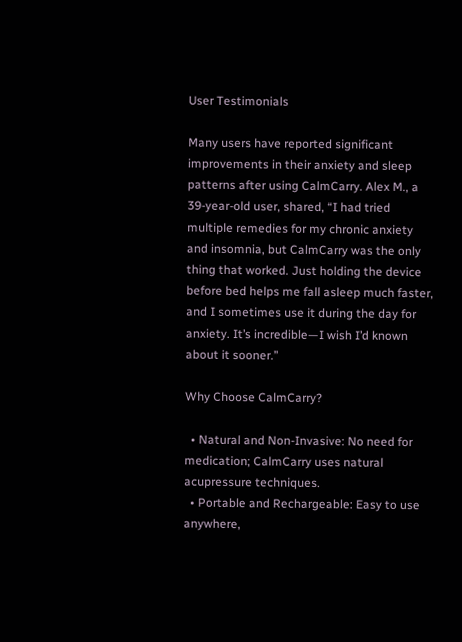User Testimonials

Many users have reported significant improvements in their anxiety and sleep patterns after using CalmCarry. Alex M., a 39-year-old user, shared, “I had tried multiple remedies for my chronic anxiety and insomnia, but CalmCarry was the only thing that worked. Just holding the device before bed helps me fall asleep much faster, and I sometimes use it during the day for anxiety. It’s incredible—I wish I’d known about it sooner.”

Why Choose CalmCarry?

  • Natural and Non-Invasive: No need for medication; CalmCarry uses natural acupressure techniques.
  • Portable and Rechargeable: Easy to use anywhere,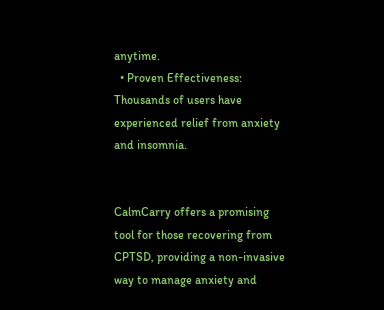anytime.
  • Proven Effectiveness: Thousands of users have experienced relief from anxiety and insomnia.


CalmCarry offers a promising tool for those recovering from CPTSD, providing a non-invasive way to manage anxiety and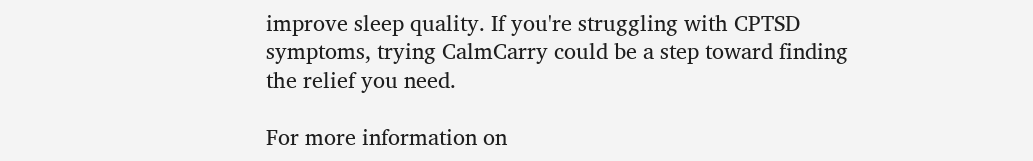improve sleep quality. If you're struggling with CPTSD symptoms, trying CalmCarry could be a step toward finding the relief you need.

For more information on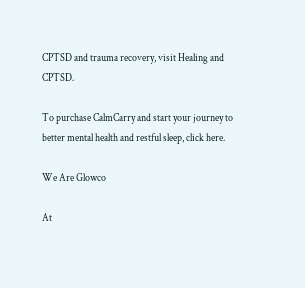CPTSD and trauma recovery, visit Healing and CPTSD.

To purchase CalmCarry and start your journey to better mental health and restful sleep, click here.

We Are Glowco

At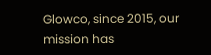Glowco, since 2015, our mission has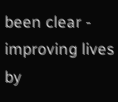been clear - improving lives by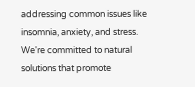addressing common issues like insomnia, anxiety, and stress. We're committed to natural solutions that promote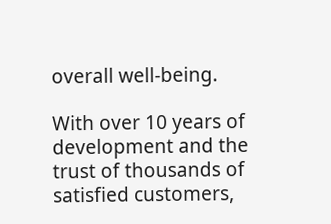overall well-being.

With over 10 years of development and the trust of thousands of satisfied customers,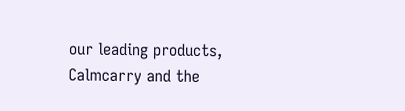our leading products, Calmcarry and the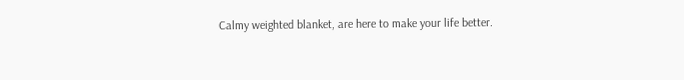Calmy weighted blanket, are here to make your life better.